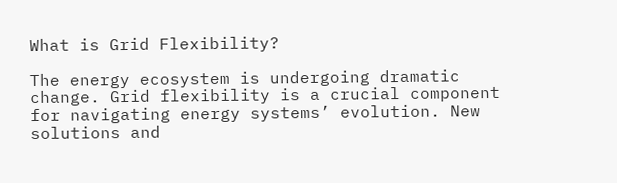What is Grid Flexibility?

The energy ecosystem is undergoing dramatic change. Grid flexibility is a crucial component for navigating energy systems’ evolution. New solutions and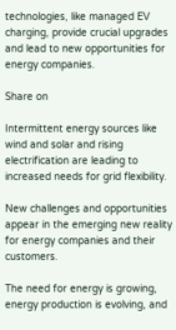technologies, like managed EV charging, provide crucial upgrades and lead to new opportunities for energy companies.

Share on

Intermittent energy sources like wind and solar and rising electrification are leading to increased needs for grid flexibility.

New challenges and opportunities appear in the emerging new reality for energy companies and their customers.

The need for energy is growing, energy production is evolving, and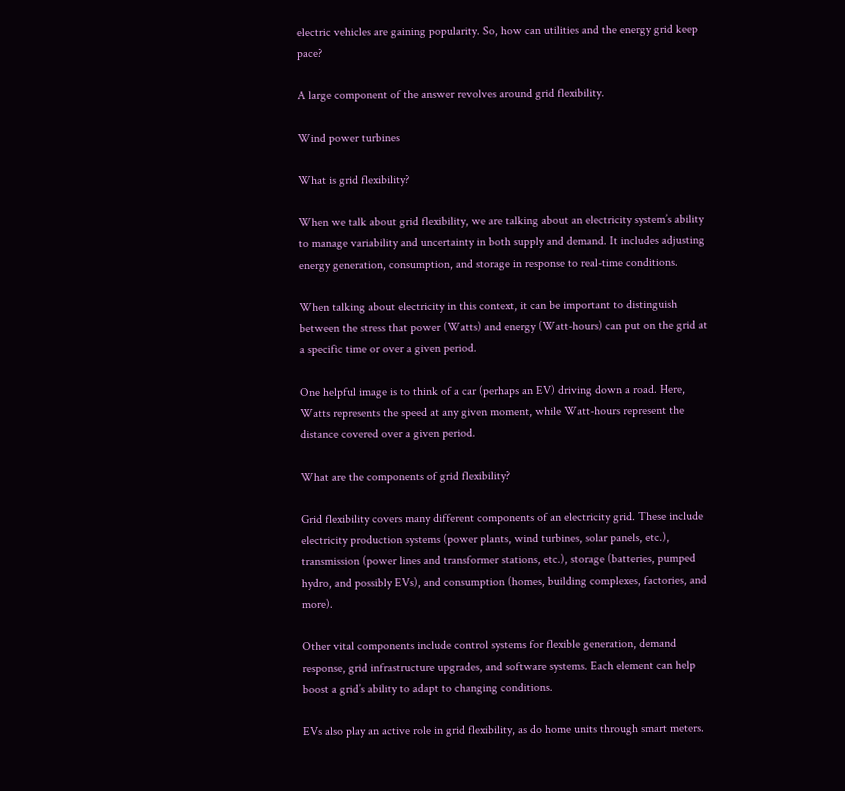electric vehicles are gaining popularity. So, how can utilities and the energy grid keep pace?

A large component of the answer revolves around grid flexibility.

Wind power turbines

What is grid flexibility?

When we talk about grid flexibility, we are talking about an electricity system’s ability to manage variability and uncertainty in both supply and demand. It includes adjusting energy generation, consumption, and storage in response to real-time conditions.

When talking about electricity in this context, it can be important to distinguish between the stress that power (Watts) and energy (Watt-hours) can put on the grid at a specific time or over a given period.

One helpful image is to think of a car (perhaps an EV) driving down a road. Here, Watts represents the speed at any given moment, while Watt-hours represent the distance covered over a given period.

What are the components of grid flexibility?

Grid flexibility covers many different components of an electricity grid. These include electricity production systems (power plants, wind turbines, solar panels, etc.), transmission (power lines and transformer stations, etc.), storage (batteries, pumped hydro, and possibly EVs), and consumption (homes, building complexes, factories, and more).

Other vital components include control systems for flexible generation, demand response, grid infrastructure upgrades, and software systems. Each element can help boost a grid’s ability to adapt to changing conditions.

EVs also play an active role in grid flexibility, as do home units through smart meters.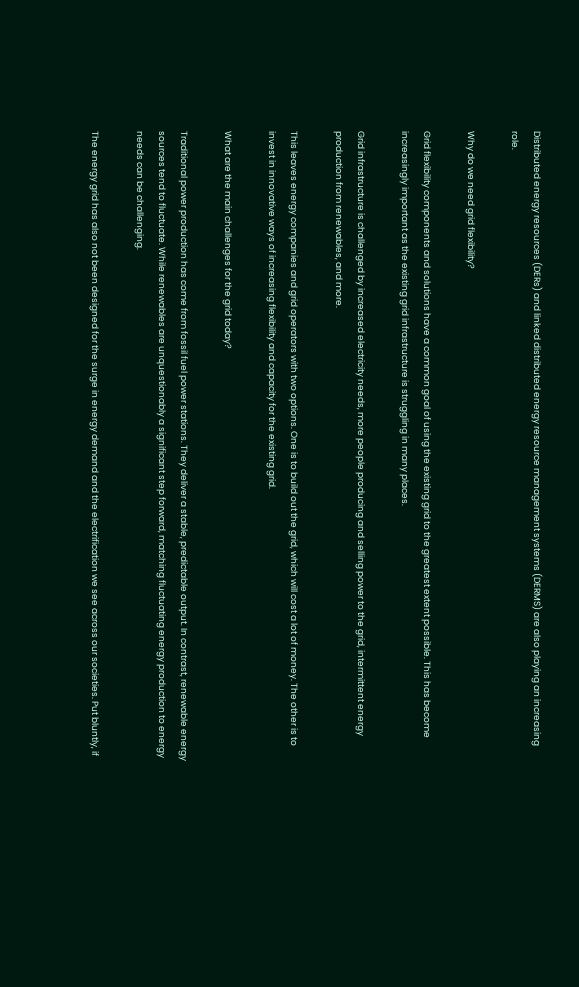Distributed energy resources (DERs) and linked distributed energy resource management systems (DERMS) are also playing an increasing role.

Why do we need grid flexibility?

Grid flexibility components and solutions have a common goal of using the existing grid to the greatest extent possible. This has become increasingly important as the existing grid infrastructure is struggling in many places.

Grid infrastructure is challenged by increased electricity needs, more people producing and selling power to the grid, intermittent energy production from renewables, and more.

This leaves energy companies and grid operators with two options. One is to build out the grid, which will cost a lot of money. The other is to invest in innovative ways of increasing flexibility and capacity for the existing grid.

What are the main challenges for the grid today?

Traditional power production has come from fossil fuel power stations. They deliver a stable, predictable output. In contrast, renewable energy sources tend to fluctuate. While renewables are unquestionably a significant step forward, matching fluctuating energy production to energy needs can be challenging.

The energy grid has also not been designed for the surge in energy demand and the electrification we see across our societies. Put bluntly, if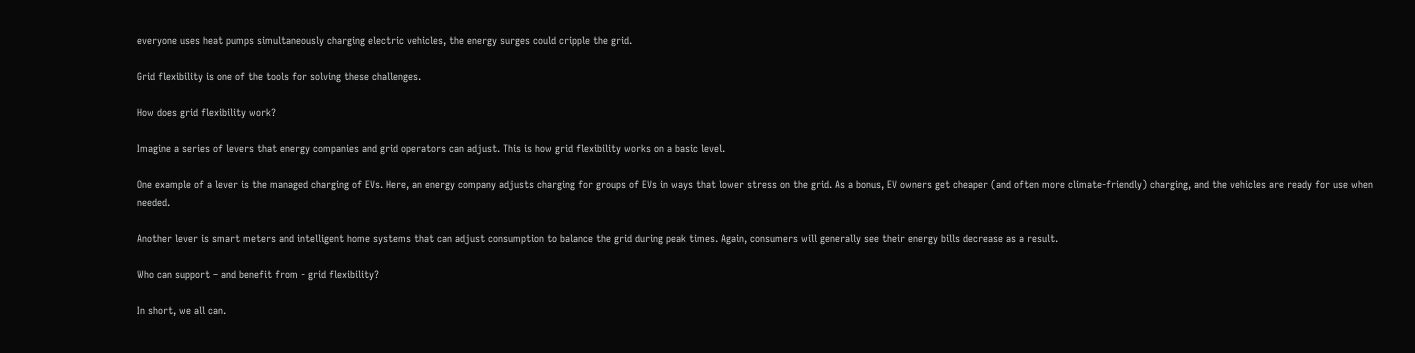everyone uses heat pumps simultaneously charging electric vehicles, the energy surges could cripple the grid.

Grid flexibility is one of the tools for solving these challenges.

How does grid flexibility work?

Imagine a series of levers that energy companies and grid operators can adjust. This is how grid flexibility works on a basic level.

One example of a lever is the managed charging of EVs. Here, an energy company adjusts charging for groups of EVs in ways that lower stress on the grid. As a bonus, EV owners get cheaper (and often more climate-friendly) charging, and the vehicles are ready for use when needed.

Another lever is smart meters and intelligent home systems that can adjust consumption to balance the grid during peak times. Again, consumers will generally see their energy bills decrease as a result.

Who can support – and benefit from - grid flexibility?

In short, we all can.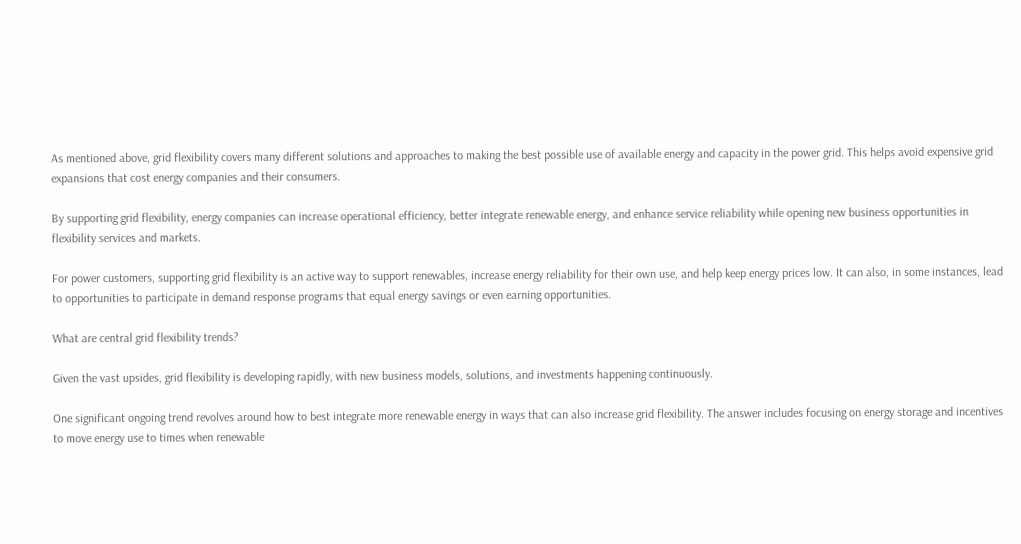As mentioned above, grid flexibility covers many different solutions and approaches to making the best possible use of available energy and capacity in the power grid. This helps avoid expensive grid expansions that cost energy companies and their consumers.

By supporting grid flexibility, energy companies can increase operational efficiency, better integrate renewable energy, and enhance service reliability while opening new business opportunities in flexibility services and markets.

For power customers, supporting grid flexibility is an active way to support renewables, increase energy reliability for their own use, and help keep energy prices low. It can also, in some instances, lead to opportunities to participate in demand response programs that equal energy savings or even earning opportunities.

What are central grid flexibility trends?

Given the vast upsides, grid flexibility is developing rapidly, with new business models, solutions, and investments happening continuously.

One significant ongoing trend revolves around how to best integrate more renewable energy in ways that can also increase grid flexibility. The answer includes focusing on energy storage and incentives to move energy use to times when renewable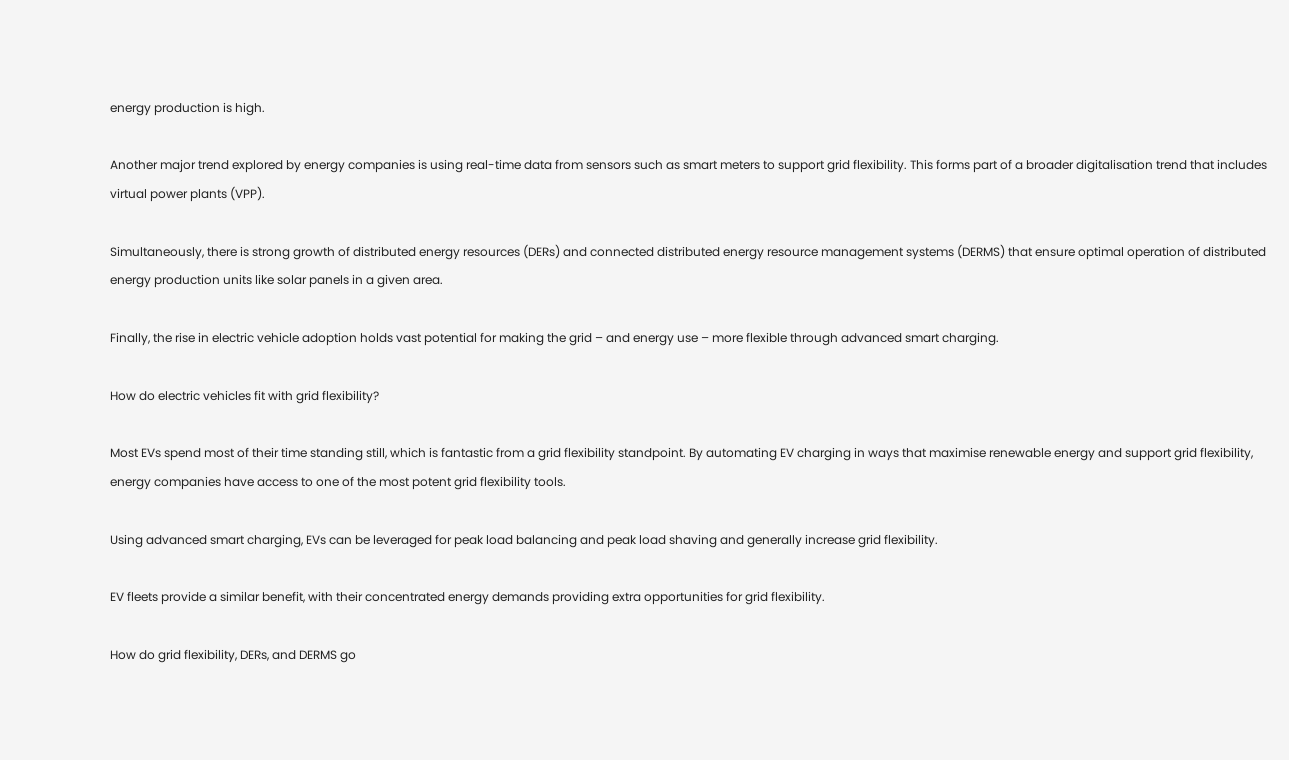energy production is high.

Another major trend explored by energy companies is using real-time data from sensors such as smart meters to support grid flexibility. This forms part of a broader digitalisation trend that includes virtual power plants (VPP).

Simultaneously, there is strong growth of distributed energy resources (DERs) and connected distributed energy resource management systems (DERMS) that ensure optimal operation of distributed energy production units like solar panels in a given area.

Finally, the rise in electric vehicle adoption holds vast potential for making the grid – and energy use – more flexible through advanced smart charging.

How do electric vehicles fit with grid flexibility?

Most EVs spend most of their time standing still, which is fantastic from a grid flexibility standpoint. By automating EV charging in ways that maximise renewable energy and support grid flexibility, energy companies have access to one of the most potent grid flexibility tools.

Using advanced smart charging, EVs can be leveraged for peak load balancing and peak load shaving and generally increase grid flexibility.

EV fleets provide a similar benefit, with their concentrated energy demands providing extra opportunities for grid flexibility.

How do grid flexibility, DERs, and DERMS go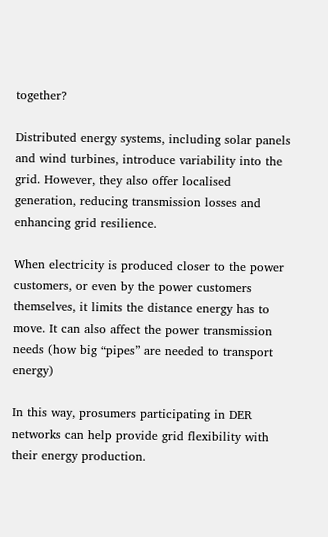together?

Distributed energy systems, including solar panels and wind turbines, introduce variability into the grid. However, they also offer localised generation, reducing transmission losses and enhancing grid resilience.

When electricity is produced closer to the power customers, or even by the power customers themselves, it limits the distance energy has to move. It can also affect the power transmission needs (how big “pipes” are needed to transport energy)

In this way, prosumers participating in DER networks can help provide grid flexibility with their energy production.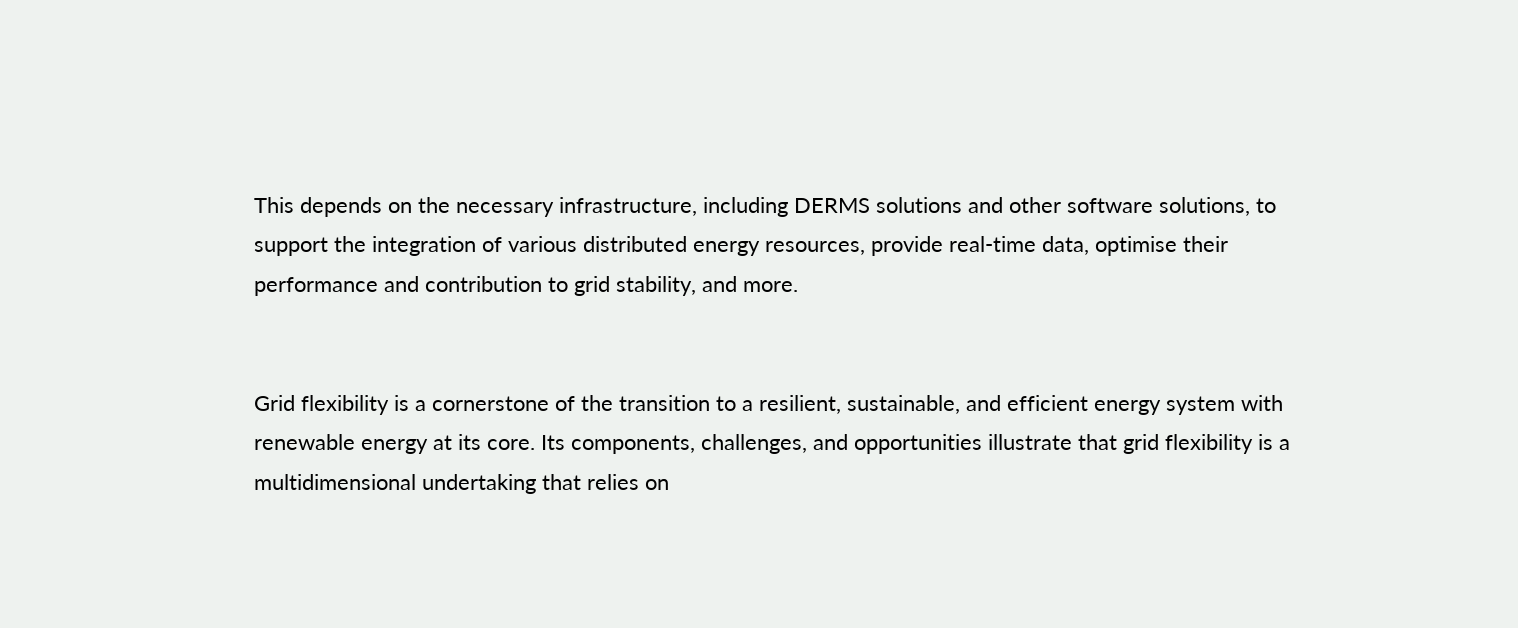This depends on the necessary infrastructure, including DERMS solutions and other software solutions, to support the integration of various distributed energy resources, provide real-time data, optimise their performance and contribution to grid stability, and more.


Grid flexibility is a cornerstone of the transition to a resilient, sustainable, and efficient energy system with renewable energy at its core. Its components, challenges, and opportunities illustrate that grid flexibility is a multidimensional undertaking that relies on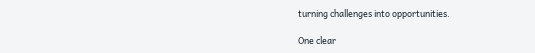turning challenges into opportunities.

One clear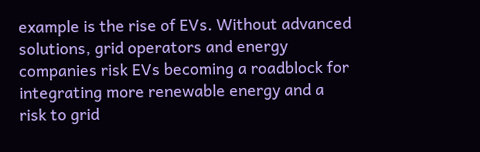example is the rise of EVs. Without advanced solutions, grid operators and energy companies risk EVs becoming a roadblock for integrating more renewable energy and a risk to grid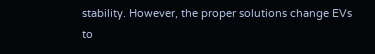stability. However, the proper solutions change EVs to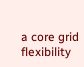a core grid flexibility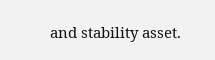and stability asset.